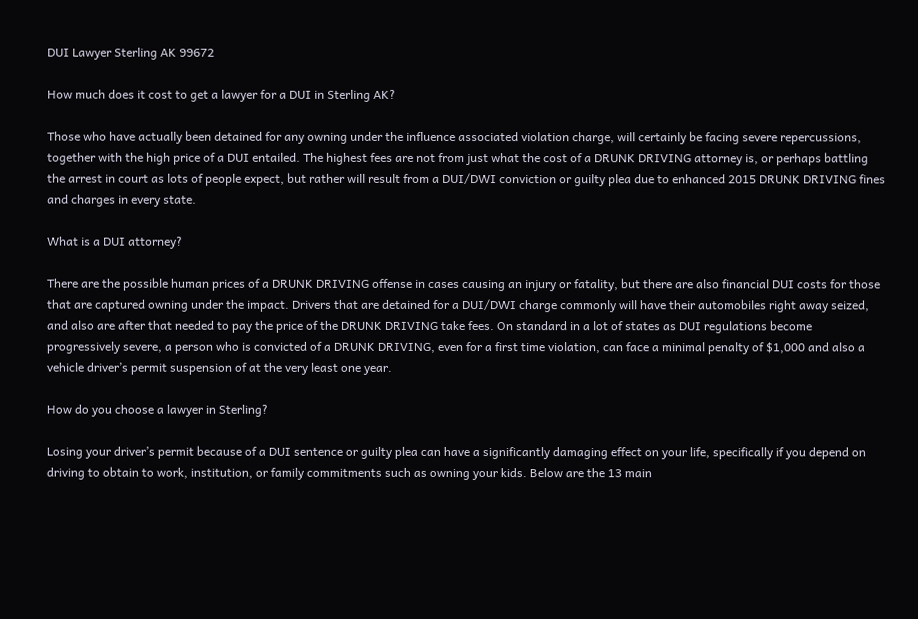DUI Lawyer Sterling AK 99672

How much does it cost to get a lawyer for a DUI in Sterling AK?

Those who have actually been detained for any owning under the influence associated violation charge, will certainly be facing severe repercussions, together with the high price of a DUI entailed. The highest fees are not from just what the cost of a DRUNK DRIVING attorney is, or perhaps battling the arrest in court as lots of people expect, but rather will result from a DUI/DWI conviction or guilty plea due to enhanced 2015 DRUNK DRIVING fines and charges in every state.

What is a DUI attorney?

There are the possible human prices of a DRUNK DRIVING offense in cases causing an injury or fatality, but there are also financial DUI costs for those that are captured owning under the impact. Drivers that are detained for a DUI/DWI charge commonly will have their automobiles right away seized, and also are after that needed to pay the price of the DRUNK DRIVING take fees. On standard in a lot of states as DUI regulations become progressively severe, a person who is convicted of a DRUNK DRIVING, even for a first time violation, can face a minimal penalty of $1,000 and also a vehicle driver’s permit suspension of at the very least one year.

How do you choose a lawyer in Sterling?

Losing your driver’s permit because of a DUI sentence or guilty plea can have a significantly damaging effect on your life, specifically if you depend on driving to obtain to work, institution, or family commitments such as owning your kids. Below are the 13 main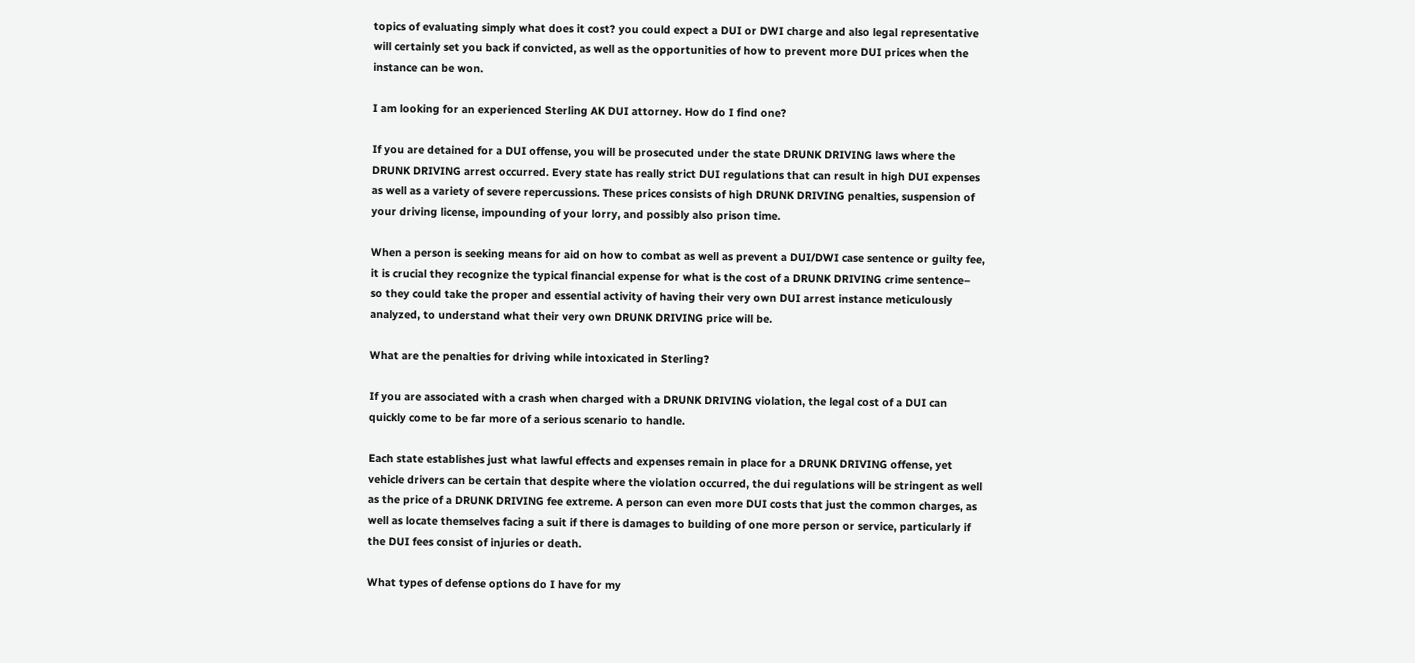topics of evaluating simply what does it cost? you could expect a DUI or DWI charge and also legal representative will certainly set you back if convicted, as well as the opportunities of how to prevent more DUI prices when the instance can be won.

I am looking for an experienced Sterling AK DUI attorney. How do I find one?

If you are detained for a DUI offense, you will be prosecuted under the state DRUNK DRIVING laws where the DRUNK DRIVING arrest occurred. Every state has really strict DUI regulations that can result in high DUI expenses as well as a variety of severe repercussions. These prices consists of high DRUNK DRIVING penalties, suspension of your driving license, impounding of your lorry, and possibly also prison time.

When a person is seeking means for aid on how to combat as well as prevent a DUI/DWI case sentence or guilty fee, it is crucial they recognize the typical financial expense for what is the cost of a DRUNK DRIVING crime sentence– so they could take the proper and essential activity of having their very own DUI arrest instance meticulously analyzed, to understand what their very own DRUNK DRIVING price will be.

What are the penalties for driving while intoxicated in Sterling?

If you are associated with a crash when charged with a DRUNK DRIVING violation, the legal cost of a DUI can quickly come to be far more of a serious scenario to handle.

Each state establishes just what lawful effects and expenses remain in place for a DRUNK DRIVING offense, yet vehicle drivers can be certain that despite where the violation occurred, the dui regulations will be stringent as well as the price of a DRUNK DRIVING fee extreme. A person can even more DUI costs that just the common charges, as well as locate themselves facing a suit if there is damages to building of one more person or service, particularly if the DUI fees consist of injuries or death.

What types of defense options do I have for my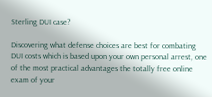Sterling DUI case?

Discovering what defense choices are best for combating DUI costs which is based upon your own personal arrest, one of the most practical advantages the totally free online exam of your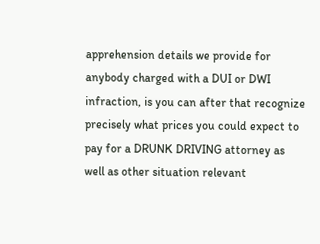apprehension details we provide for anybody charged with a DUI or DWI infraction, is you can after that recognize precisely what prices you could expect to pay for a DRUNK DRIVING attorney as well as other situation relevant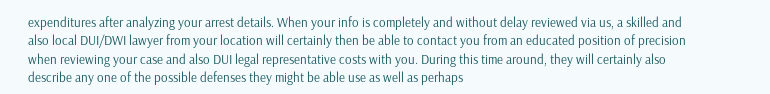expenditures after analyzing your arrest details. When your info is completely and without delay reviewed via us, a skilled and also local DUI/DWI lawyer from your location will certainly then be able to contact you from an educated position of precision when reviewing your case and also DUI legal representative costs with you. During this time around, they will certainly also describe any one of the possible defenses they might be able use as well as perhaps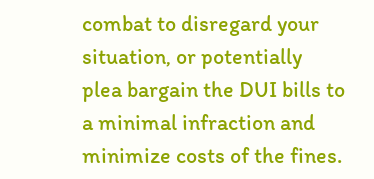combat to disregard your situation, or potentially plea bargain the DUI bills to a minimal infraction and minimize costs of the fines.